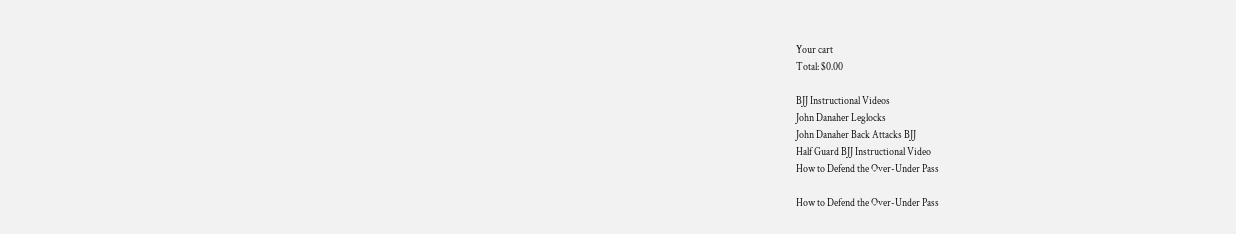Your cart
Total: $0.00

BJJ Instructional Videos
John Danaher Leglocks
John Danaher Back Attacks BJJ
Half Guard BJJ Instructional Video
How to Defend the Over-Under Pass

How to Defend the Over-Under Pass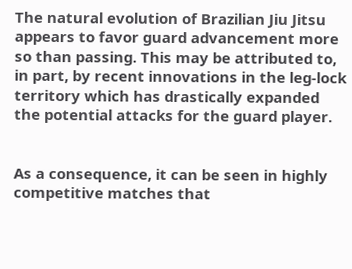The natural evolution of Brazilian Jiu Jitsu appears to favor guard advancement more so than passing. This may be attributed to, in part, by recent innovations in the leg-lock territory which has drastically expanded the potential attacks for the guard player.


As a consequence, it can be seen in highly competitive matches that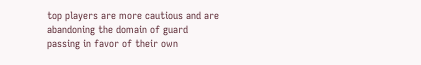top players are more cautious and are abandoning the domain of guard passing in favor of their own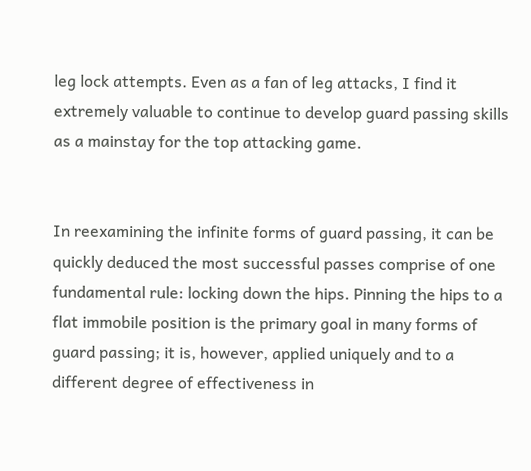leg lock attempts. Even as a fan of leg attacks, I find it extremely valuable to continue to develop guard passing skills as a mainstay for the top attacking game.


In reexamining the infinite forms of guard passing, it can be quickly deduced the most successful passes comprise of one fundamental rule: locking down the hips. Pinning the hips to a flat immobile position is the primary goal in many forms of guard passing; it is, however, applied uniquely and to a different degree of effectiveness in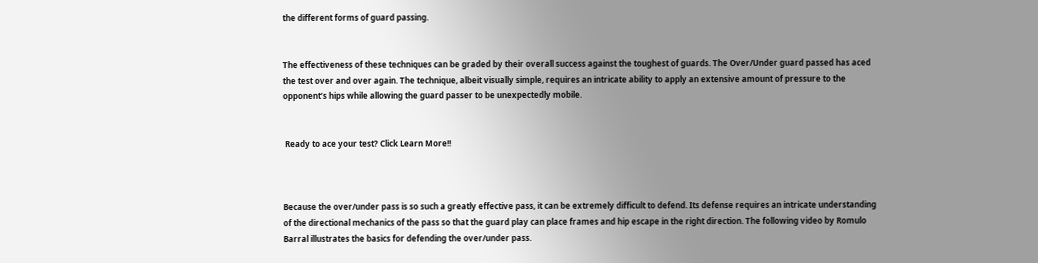the different forms of guard passing.


The effectiveness of these techniques can be graded by their overall success against the toughest of guards. The Over/Under guard passed has aced the test over and over again. The technique, albeit visually simple, requires an intricate ability to apply an extensive amount of pressure to the opponent’s hips while allowing the guard passer to be unexpectedly mobile.


 Ready to ace your test? Click Learn More!!



Because the over/under pass is so such a greatly effective pass, it can be extremely difficult to defend. Its defense requires an intricate understanding of the directional mechanics of the pass so that the guard play can place frames and hip escape in the right direction. The following video by Romulo Barral illustrates the basics for defending the over/under pass.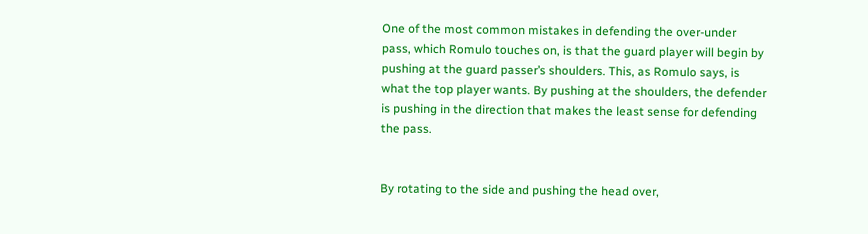One of the most common mistakes in defending the over-under pass, which Romulo touches on, is that the guard player will begin by pushing at the guard passer’s shoulders. This, as Romulo says, is what the top player wants. By pushing at the shoulders, the defender is pushing in the direction that makes the least sense for defending the pass.


By rotating to the side and pushing the head over,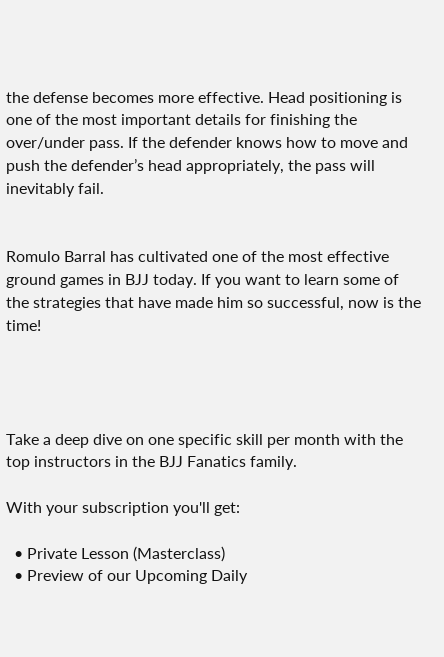the defense becomes more effective. Head positioning is one of the most important details for finishing the over/under pass. If the defender knows how to move and push the defender’s head appropriately, the pass will inevitably fail.


Romulo Barral has cultivated one of the most effective ground games in BJJ today. If you want to learn some of the strategies that have made him so successful, now is the time!




Take a deep dive on one specific skill per month with the top instructors in the BJJ Fanatics family.

With your subscription you'll get:

  • Private Lesson (Masterclass)
  • Preview of our Upcoming Daily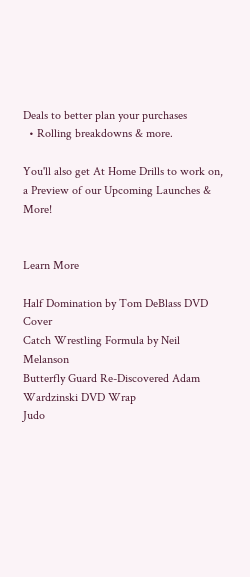Deals to better plan your purchases
  • Rolling breakdowns & more.

You'll also get At Home Drills to work on, a Preview of our Upcoming Launches & More!


Learn More

Half Domination by Tom DeBlass DVD Cover
Catch Wrestling Formula by Neil Melanson
Butterfly Guard Re-Discovered Adam Wardzinski DVD Wrap
Judo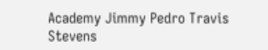Academy Jimmy Pedro Travis Stevens